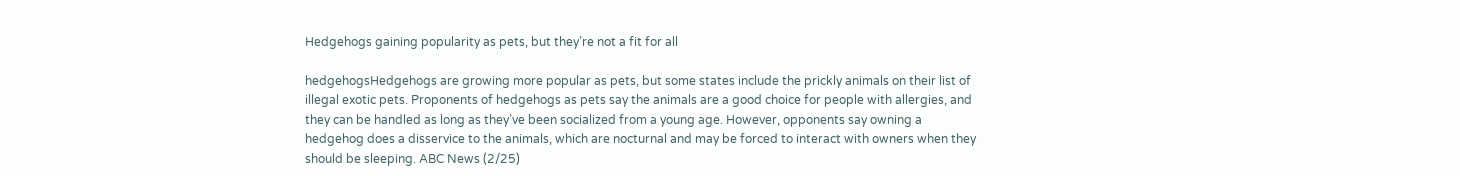Hedgehogs gaining popularity as pets, but they’re not a fit for all

hedgehogsHedgehogs are growing more popular as pets, but some states include the prickly animals on their list of illegal exotic pets. Proponents of hedgehogs as pets say the animals are a good choice for people with allergies, and they can be handled as long as they’ve been socialized from a young age. However, opponents say owning a hedgehog does a disservice to the animals, which are nocturnal and may be forced to interact with owners when they should be sleeping. ABC News (2/25)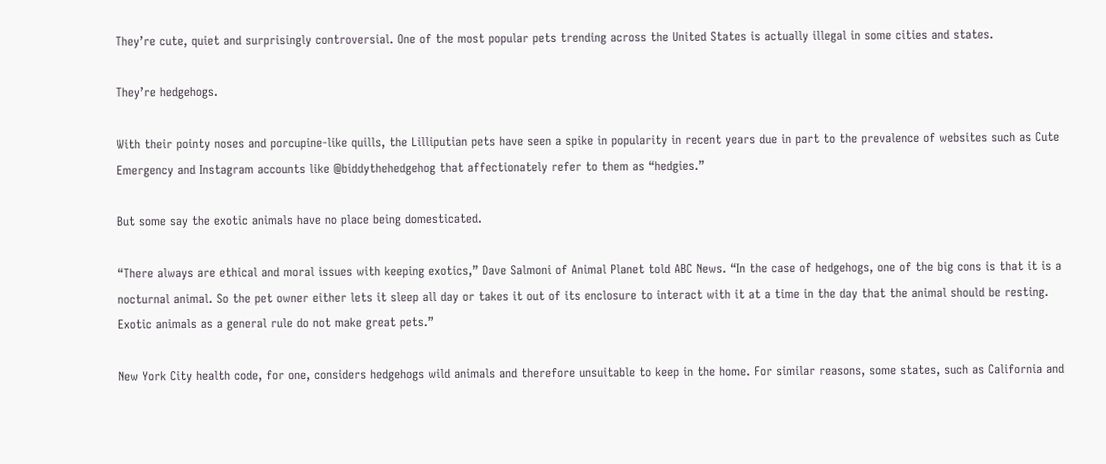They’re cute, quiet and surprisingly controversial. One of the most popular pets trending across the United States is actually illegal in some cities and states.

They’re hedgehogs.

With their pointy noses and porcupine-like quills, the Lilliputian pets have seen a spike in popularity in recent years due in part to the prevalence of websites such as Cute Emergency and Instagram accounts like @biddythehedgehog that affectionately refer to them as “hedgies.”

But some say the exotic animals have no place being domesticated.

“There always are ethical and moral issues with keeping exotics,” Dave Salmoni of Animal Planet told ABC News. “In the case of hedgehogs, one of the big cons is that it is a nocturnal animal. So the pet owner either lets it sleep all day or takes it out of its enclosure to interact with it at a time in the day that the animal should be resting. Exotic animals as a general rule do not make great pets.”

New York City health code, for one, considers hedgehogs wild animals and therefore unsuitable to keep in the home. For similar reasons, some states, such as California and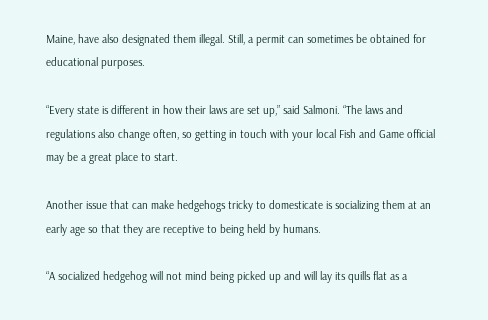Maine, have also designated them illegal. Still, a permit can sometimes be obtained for educational purposes.

“Every state is different in how their laws are set up,” said Salmoni. “The laws and regulations also change often, so getting in touch with your local Fish and Game official may be a great place to start.

Another issue that can make hedgehogs tricky to domesticate is socializing them at an early age so that they are receptive to being held by humans.

“A socialized hedgehog will not mind being picked up and will lay its quills flat as a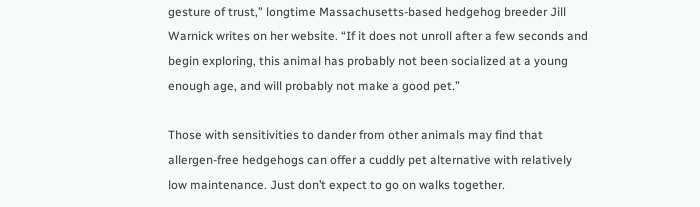gesture of trust,” longtime Massachusetts-based hedgehog breeder Jill Warnick writes on her website. “If it does not unroll after a few seconds and begin exploring, this animal has probably not been socialized at a young enough age, and will probably not make a good pet.”

Those with sensitivities to dander from other animals may find that allergen-free hedgehogs can offer a cuddly pet alternative with relatively low maintenance. Just don’t expect to go on walks together.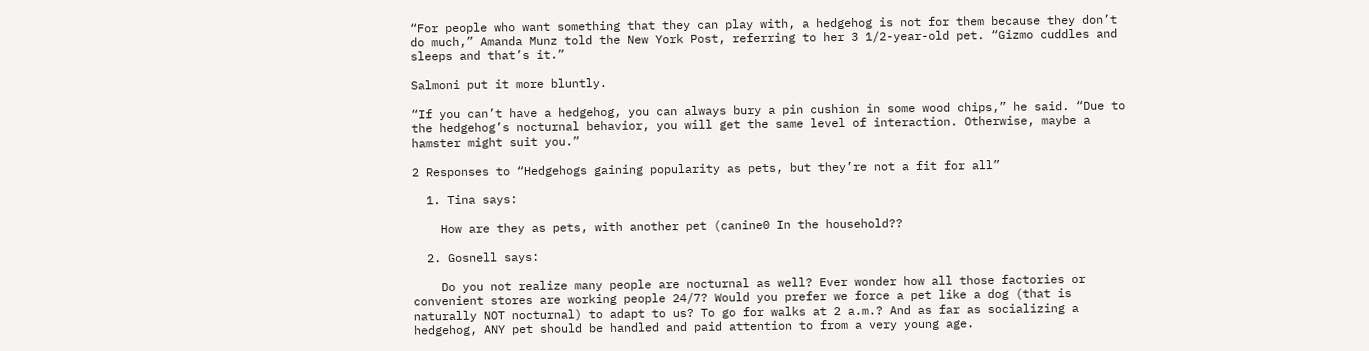“For people who want something that they can play with, a hedgehog is not for them because they don’t do much,” Amanda Munz told the New York Post, referring to her 3 1/2-year-old pet. “Gizmo cuddles and sleeps and that’s it.”

Salmoni put it more bluntly.

“If you can’t have a hedgehog, you can always bury a pin cushion in some wood chips,” he said. “Due to the hedgehog’s nocturnal behavior, you will get the same level of interaction. Otherwise, maybe a hamster might suit you.”

2 Responses to “Hedgehogs gaining popularity as pets, but they’re not a fit for all”

  1. Tina says:

    How are they as pets, with another pet (canine0 In the household??

  2. Gosnell says:

    Do you not realize many people are nocturnal as well? Ever wonder how all those factories or convenient stores are working people 24/7? Would you prefer we force a pet like a dog (that is naturally NOT nocturnal) to adapt to us? To go for walks at 2 a.m.? And as far as socializing a hedgehog, ANY pet should be handled and paid attention to from a very young age.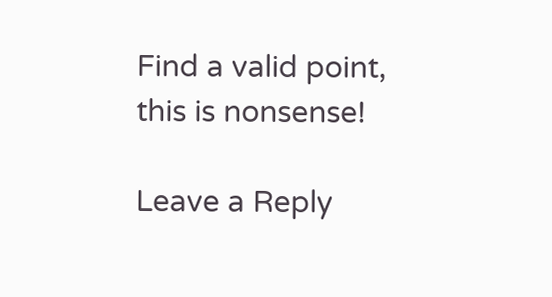Find a valid point, this is nonsense!

Leave a Reply